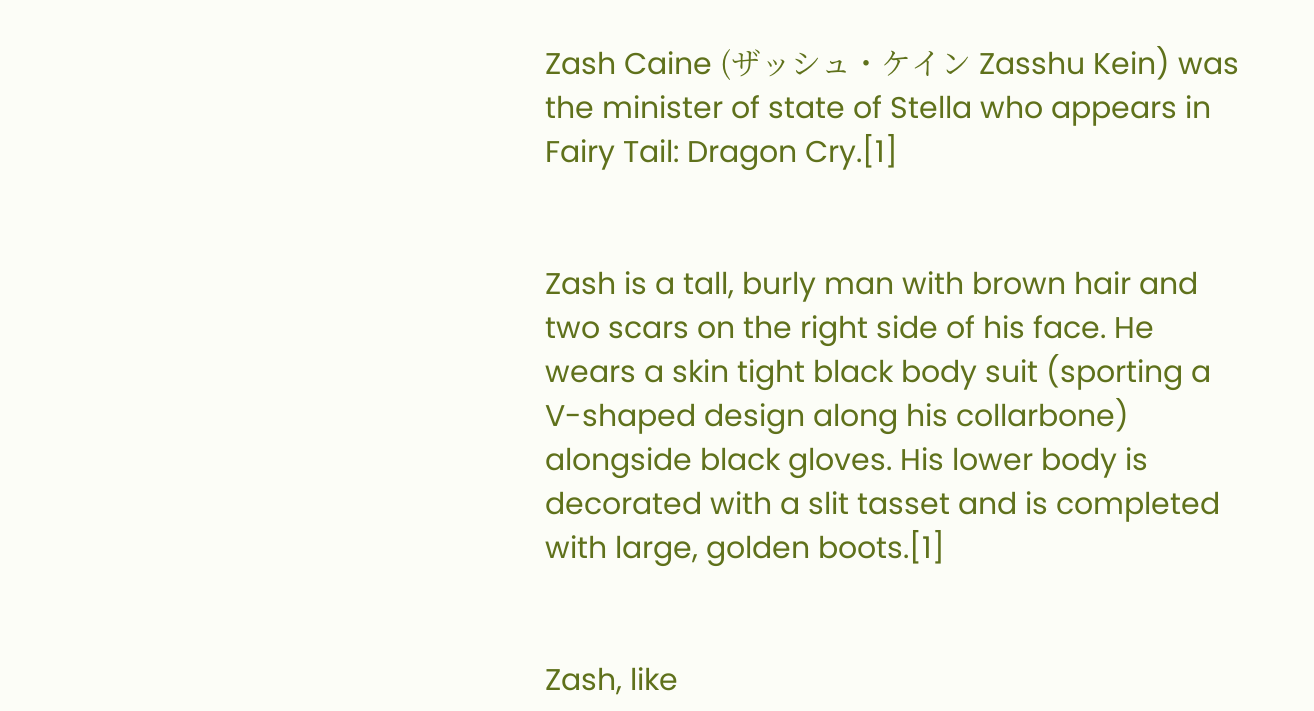Zash Caine (ザッシュ・ケイン Zasshu Kein) was the minister of state of Stella who appears in Fairy Tail: Dragon Cry.[1]


Zash is a tall, burly man with brown hair and two scars on the right side of his face. He wears a skin tight black body suit (sporting a V-shaped design along his collarbone) alongside black gloves. His lower body is decorated with a slit tasset and is completed with large, golden boots.[1]


Zash, like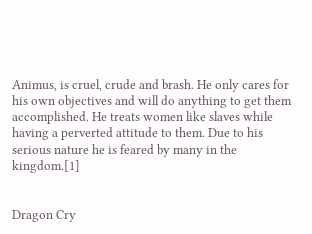Animus, is cruel, crude and brash. He only cares for his own objectives and will do anything to get them accomplished. He treats women like slaves while having a perverted attitude to them. Due to his serious nature he is feared by many in the kingdom.[1]


Dragon Cry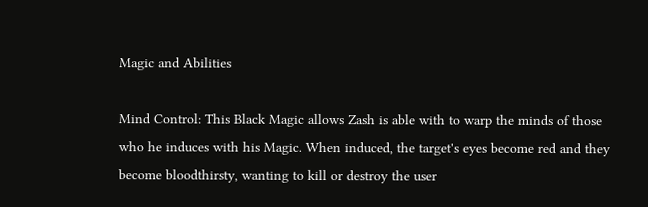Magic and Abilities

Mind Control: This Black Magic allows Zash is able with to warp the minds of those who he induces with his Magic. When induced, the target's eyes become red and they become bloodthirsty, wanting to kill or destroy the user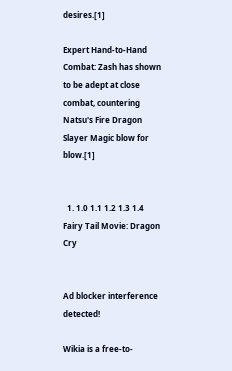desires.[1]

Expert Hand-to-Hand Combat: Zash has shown to be adept at close combat, countering Natsu's Fire Dragon Slayer Magic blow for blow.[1]


  1. 1.0 1.1 1.2 1.3 1.4 Fairy Tail Movie: Dragon Cry


Ad blocker interference detected!

Wikia is a free-to-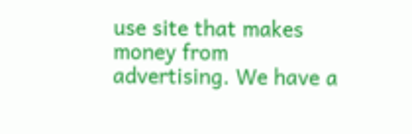use site that makes money from advertising. We have a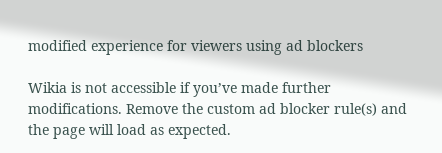modified experience for viewers using ad blockers

Wikia is not accessible if you’ve made further modifications. Remove the custom ad blocker rule(s) and the page will load as expected.